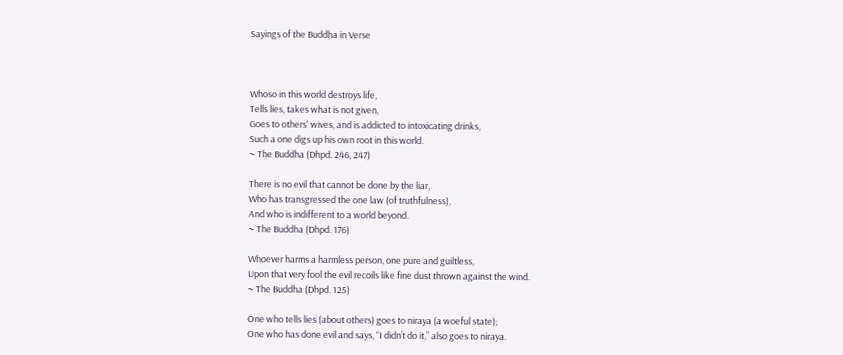Sayings of the Buddha in Verse



Whoso in this world destroys life,
Tells lies, takes what is not given,
Goes to others' wives, and is addicted to intoxicating drinks,
Such a one digs up his own root in this world.
~ The Buddha (Dhpd. 246, 247)

There is no evil that cannot be done by the liar,
Who has transgressed the one law (of truthfulness),
And who is indifferent to a world beyond.
~ The Buddha (Dhpd. 176)

Whoever harms a harmless person, one pure and guiltless,
Upon that very fool the evil recoils like fine dust thrown against the wind.
~ The Buddha (Dhpd. 125)

One who tells lies (about others) goes to niraya (a woeful state);
One who has done evil and says, “I didn’t do it,” also goes to niraya.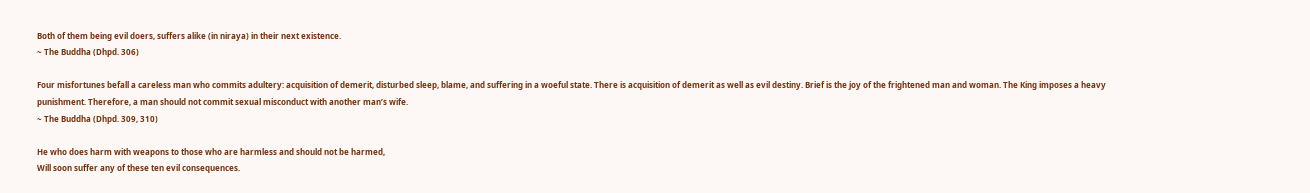Both of them being evil doers, suffers alike (in niraya) in their next existence.
~ The Buddha (Dhpd. 306)

Four misfortunes befall a careless man who commits adultery: acquisition of demerit, disturbed sleep, blame, and suffering in a woeful state. There is acquisition of demerit as well as evil destiny. Brief is the joy of the frightened man and woman. The King imposes a heavy punishment. Therefore, a man should not commit sexual misconduct with another man’s wife.
~ The Buddha (Dhpd. 309, 310)

He who does harm with weapons to those who are harmless and should not be harmed,
Will soon suffer any of these ten evil consequences.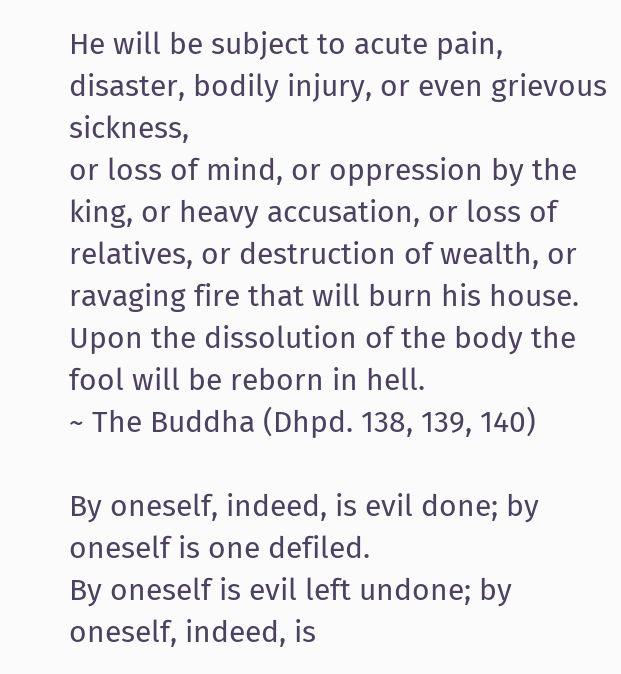He will be subject to acute pain, disaster, bodily injury, or even grievous sickness,
or loss of mind, or oppression by the king, or heavy accusation, or loss of relatives, or destruction of wealth, or ravaging fire that will burn his house.
Upon the dissolution of the body the fool will be reborn in hell.
~ The Buddha (Dhpd. 138, 139, 140)

By oneself, indeed, is evil done; by oneself is one defiled.
By oneself is evil left undone; by oneself, indeed, is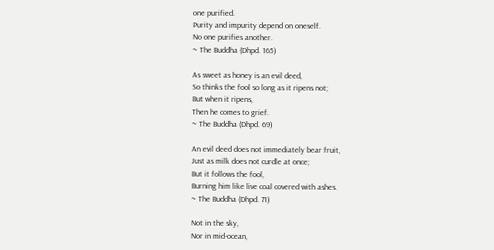one purified.
Purity and impurity depend on oneself.
No one purifies another.
~ The Buddha (Dhpd. 165)

As sweet as honey is an evil deed,
So thinks the fool so long as it ripens not;
But when it ripens,
Then he comes to grief.
~ The Buddha (Dhpd. 69)

An evil deed does not immediately bear fruit,
Just as milk does not curdle at once;
But it follows the fool,
Burning him like live coal covered with ashes.
~ The Buddha (Dhpd. 71)

Not in the sky,
Nor in mid-ocean,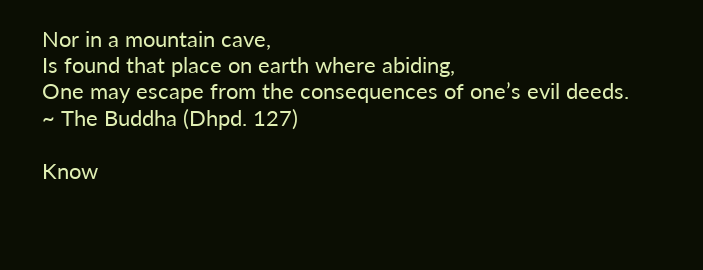Nor in a mountain cave,
Is found that place on earth where abiding,
One may escape from the consequences of one’s evil deeds.
~ The Buddha (Dhpd. 127)

Know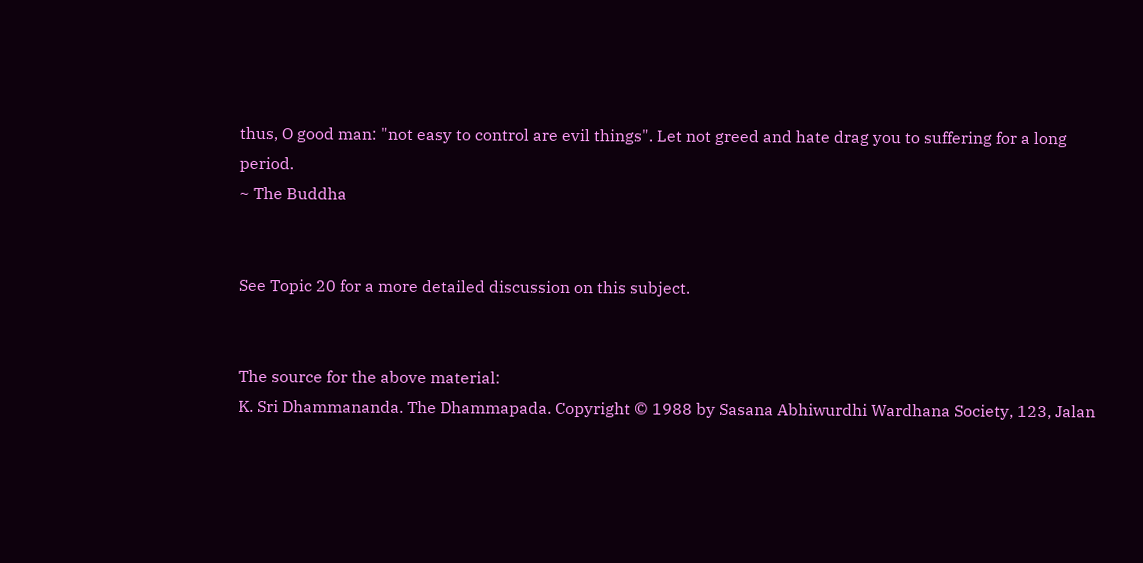thus, O good man: "not easy to control are evil things". Let not greed and hate drag you to suffering for a long period.
~ The Buddha


See Topic 20 for a more detailed discussion on this subject.


The source for the above material:
K. Sri Dhammananda. The Dhammapada. Copyright © 1988 by Sasana Abhiwurdhi Wardhana Society, 123, Jalan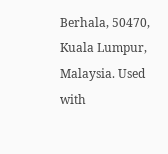Berhala, 50470, Kuala Lumpur, Malaysia. Used with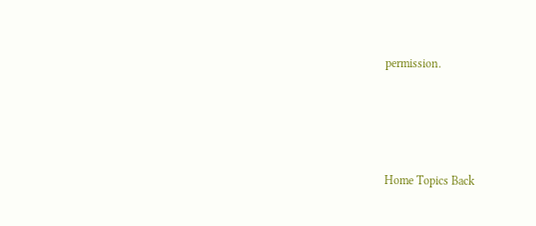permission.




Home Topics Back